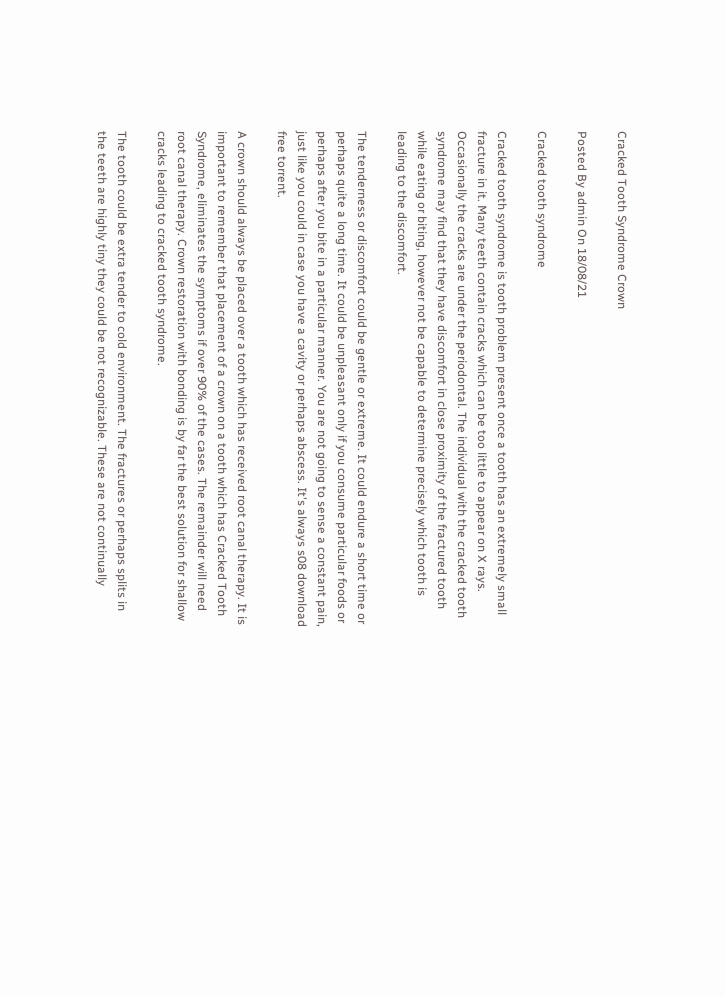Cracked Tooth Syndrome Crown

Posted By admin On 18/08/21

Cracked tooth syndrome

Cracked tooth syndrome is tooth problem present once a tooth has an extremely small fracture in it. Many teeth contain cracks which can be too little to appear on X rays. Occasionally the cracks are under the periodontal. The individual with the cracked tooth syndrome may find that they have discomfort in close proximity of the fractured tooth while eating or biting, however not be capable to determine precisely which tooth is leading to the discomfort.

The tenderness or discomfort could be gentle or extreme. It could endure a short time or perhaps quite a long time. It could be unpleasant only if you consume particular foods or perhaps after you bite in a particular manner. You are not going to sense a constant pain, just like you could in case you have a cavity or perhaps abscess. It's always s08 download free torrent.

A crown should always be placed over a tooth which has received root canal therapy. It is important to remember that placement of a crown on a tooth which has Cracked Tooth Syndrome, eliminates the symptoms if over 90% of the cases. The remainder will need root canal therapy. Crown restoration with bonding is by far the best solution for shallow cracks leading to cracked tooth syndrome.

The tooth could be extra tender to cold environment. The fractures or perhaps splits in the teeth are highly tiny they could be not recognizable. These are not continually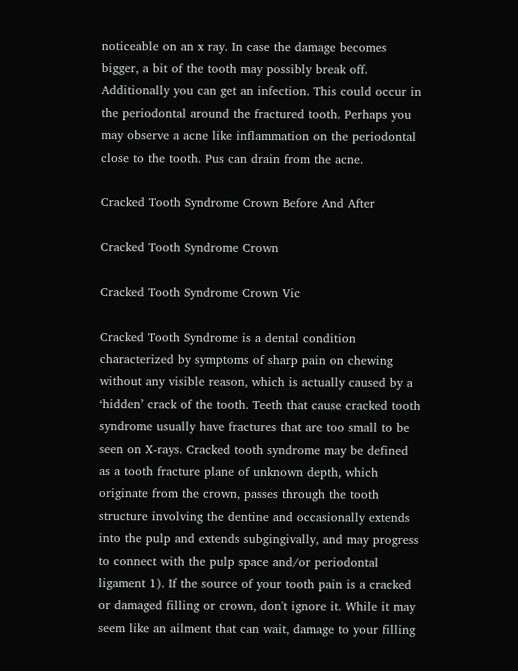noticeable on an x ray. In case the damage becomes bigger, a bit of the tooth may possibly break off. Additionally you can get an infection. This could occur in the periodontal around the fractured tooth. Perhaps you may observe a acne like inflammation on the periodontal close to the tooth. Pus can drain from the acne.

Cracked Tooth Syndrome Crown Before And After

Cracked Tooth Syndrome Crown

Cracked Tooth Syndrome Crown Vic

Cracked Tooth Syndrome is a dental condition characterized by symptoms of sharp pain on chewing without any visible reason, which is actually caused by a ‘hidden’ crack of the tooth. Teeth that cause cracked tooth syndrome usually have fractures that are too small to be seen on X-rays. Cracked tooth syndrome may be defined as a tooth fracture plane of unknown depth, which originate from the crown, passes through the tooth structure involving the dentine and occasionally extends into the pulp and extends subgingivally, and may progress to connect with the pulp space and/or periodontal ligament 1). If the source of your tooth pain is a cracked or damaged filling or crown, don't ignore it. While it may seem like an ailment that can wait, damage to your filling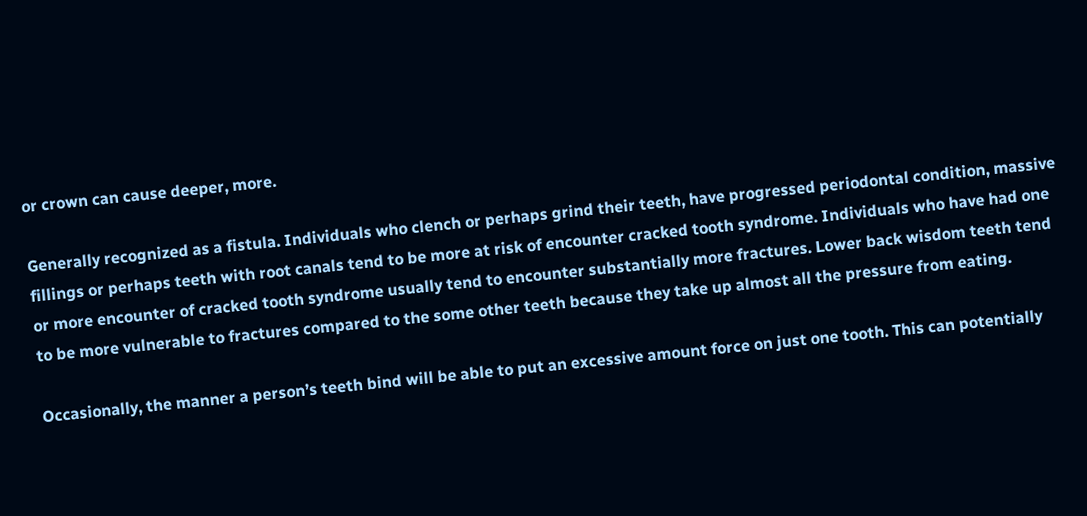or crown can cause deeper, more.

Generally recognized as a fistula. Individuals who clench or perhaps grind their teeth, have progressed periodontal condition, massive fillings or perhaps teeth with root canals tend to be more at risk of encounter cracked tooth syndrome. Individuals who have had one or more encounter of cracked tooth syndrome usually tend to encounter substantially more fractures. Lower back wisdom teeth tend to be more vulnerable to fractures compared to the some other teeth because they take up almost all the pressure from eating.

Occasionally, the manner a person’s teeth bind will be able to put an excessive amount force on just one tooth. This can potentially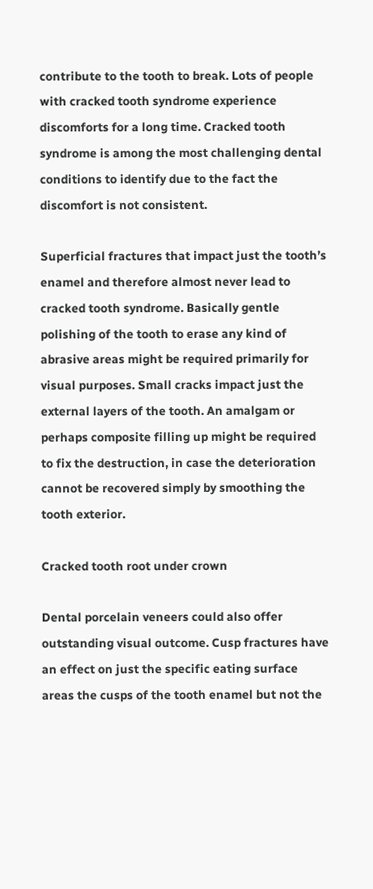contribute to the tooth to break. Lots of people with cracked tooth syndrome experience discomforts for a long time. Cracked tooth syndrome is among the most challenging dental conditions to identify due to the fact the discomfort is not consistent.

Superficial fractures that impact just the tooth’s enamel and therefore almost never lead to cracked tooth syndrome. Basically gentle polishing of the tooth to erase any kind of abrasive areas might be required primarily for visual purposes. Small cracks impact just the external layers of the tooth. An amalgam or perhaps composite filling up might be required to fix the destruction, in case the deterioration cannot be recovered simply by smoothing the tooth exterior.

Cracked tooth root under crown

Dental porcelain veneers could also offer outstanding visual outcome. Cusp fractures have an effect on just the specific eating surface areas the cusps of the tooth enamel but not the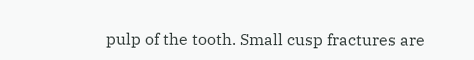pulp of the tooth. Small cusp fractures are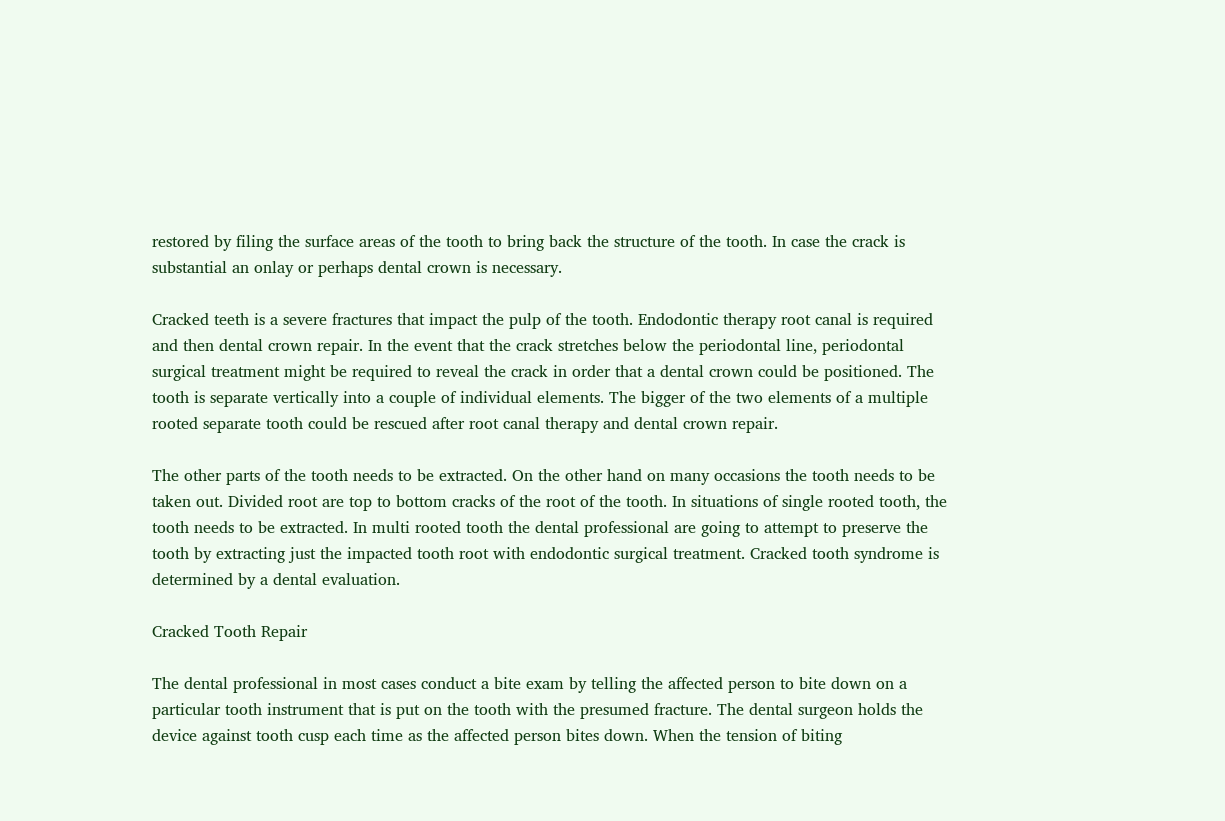restored by filing the surface areas of the tooth to bring back the structure of the tooth. In case the crack is substantial an onlay or perhaps dental crown is necessary.

Cracked teeth is a severe fractures that impact the pulp of the tooth. Endodontic therapy root canal is required and then dental crown repair. In the event that the crack stretches below the periodontal line, periodontal surgical treatment might be required to reveal the crack in order that a dental crown could be positioned. The tooth is separate vertically into a couple of individual elements. The bigger of the two elements of a multiple rooted separate tooth could be rescued after root canal therapy and dental crown repair.

The other parts of the tooth needs to be extracted. On the other hand on many occasions the tooth needs to be taken out. Divided root are top to bottom cracks of the root of the tooth. In situations of single rooted tooth, the tooth needs to be extracted. In multi rooted tooth the dental professional are going to attempt to preserve the tooth by extracting just the impacted tooth root with endodontic surgical treatment. Cracked tooth syndrome is determined by a dental evaluation.

Cracked Tooth Repair

The dental professional in most cases conduct a bite exam by telling the affected person to bite down on a particular tooth instrument that is put on the tooth with the presumed fracture. The dental surgeon holds the device against tooth cusp each time as the affected person bites down. When the tension of biting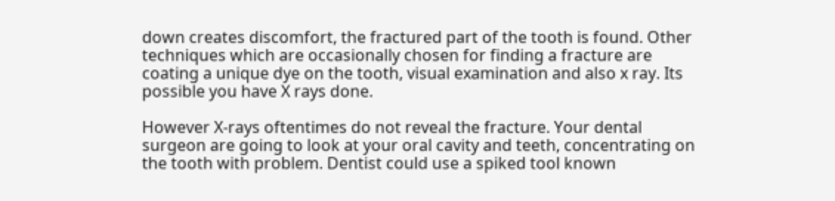down creates discomfort, the fractured part of the tooth is found. Other techniques which are occasionally chosen for finding a fracture are coating a unique dye on the tooth, visual examination and also x ray. Its possible you have X rays done.

However X-rays oftentimes do not reveal the fracture. Your dental surgeon are going to look at your oral cavity and teeth, concentrating on the tooth with problem. Dentist could use a spiked tool known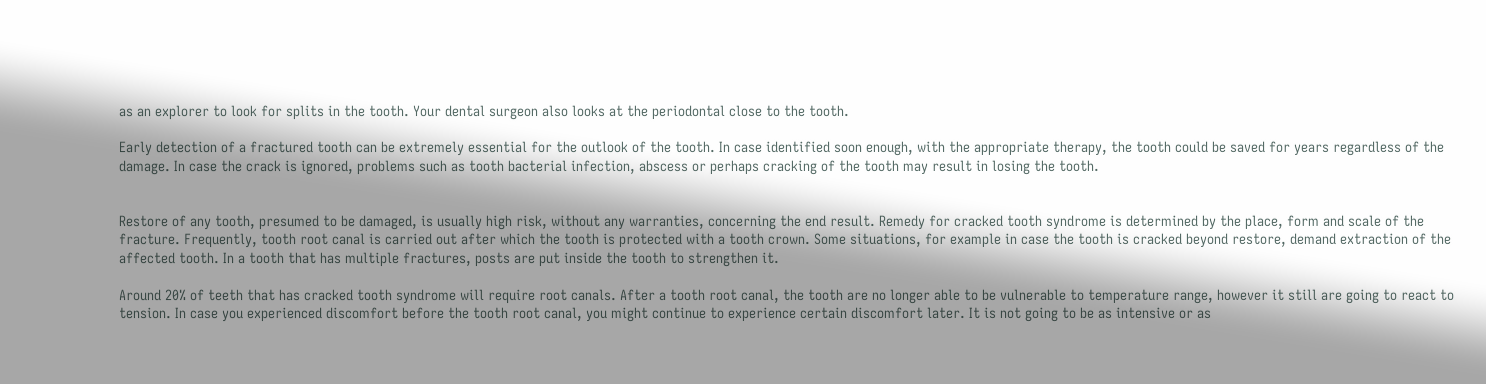as an explorer to look for splits in the tooth. Your dental surgeon also looks at the periodontal close to the tooth.

Early detection of a fractured tooth can be extremely essential for the outlook of the tooth. In case identified soon enough, with the appropriate therapy, the tooth could be saved for years regardless of the damage. In case the crack is ignored, problems such as tooth bacterial infection, abscess or perhaps cracking of the tooth may result in losing the tooth.


Restore of any tooth, presumed to be damaged, is usually high risk, without any warranties, concerning the end result. Remedy for cracked tooth syndrome is determined by the place, form and scale of the fracture. Frequently, tooth root canal is carried out after which the tooth is protected with a tooth crown. Some situations, for example in case the tooth is cracked beyond restore, demand extraction of the affected tooth. In a tooth that has multiple fractures, posts are put inside the tooth to strengthen it.

Around 20% of teeth that has cracked tooth syndrome will require root canals. After a tooth root canal, the tooth are no longer able to be vulnerable to temperature range, however it still are going to react to tension. In case you experienced discomfort before the tooth root canal, you might continue to experience certain discomfort later. It is not going to be as intensive or as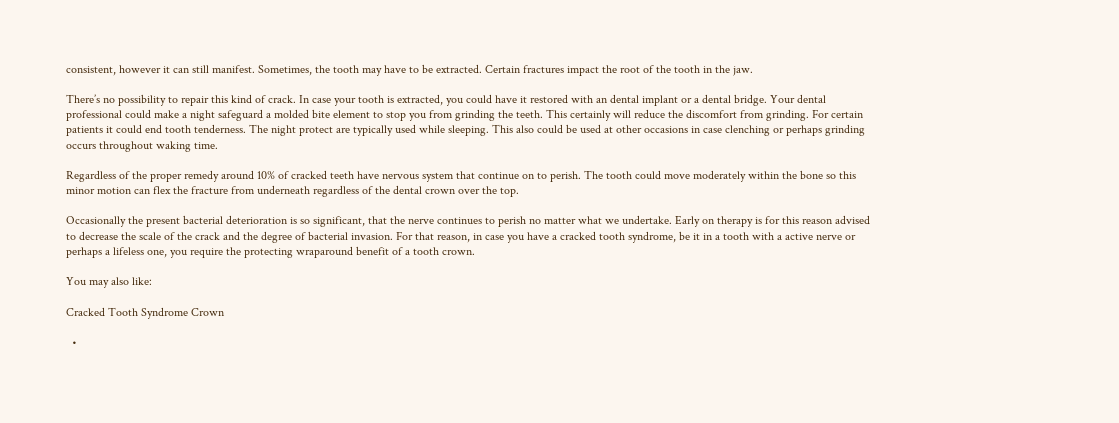consistent, however it can still manifest. Sometimes, the tooth may have to be extracted. Certain fractures impact the root of the tooth in the jaw.

There’s no possibility to repair this kind of crack. In case your tooth is extracted, you could have it restored with an dental implant or a dental bridge. Your dental professional could make a night safeguard a molded bite element to stop you from grinding the teeth. This certainly will reduce the discomfort from grinding. For certain patients it could end tooth tenderness. The night protect are typically used while sleeping. This also could be used at other occasions in case clenching or perhaps grinding occurs throughout waking time.

Regardless of the proper remedy around 10% of cracked teeth have nervous system that continue on to perish. The tooth could move moderately within the bone so this minor motion can flex the fracture from underneath regardless of the dental crown over the top.

Occasionally the present bacterial deterioration is so significant, that the nerve continues to perish no matter what we undertake. Early on therapy is for this reason advised to decrease the scale of the crack and the degree of bacterial invasion. For that reason, in case you have a cracked tooth syndrome, be it in a tooth with a active nerve or perhaps a lifeless one, you require the protecting wraparound benefit of a tooth crown.

You may also like:

Cracked Tooth Syndrome Crown

  •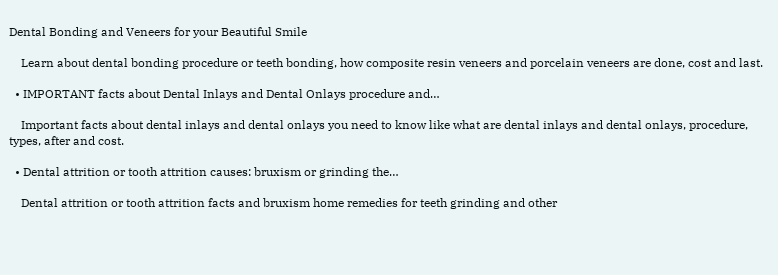Dental Bonding and Veneers for your Beautiful Smile

    Learn about dental bonding procedure or teeth bonding, how composite resin veneers and porcelain veneers are done, cost and last.

  • IMPORTANT facts about Dental Inlays and Dental Onlays procedure and…

    Important facts about dental inlays and dental onlays you need to know like what are dental inlays and dental onlays, procedure, types, after and cost.

  • Dental attrition or tooth attrition causes: bruxism or grinding the…

    Dental attrition or tooth attrition facts and bruxism home remedies for teeth grinding and other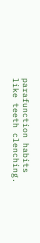parafunction habits like teeth clenching.